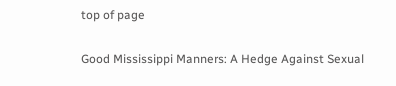top of page

Good Mississippi Manners: A Hedge Against Sexual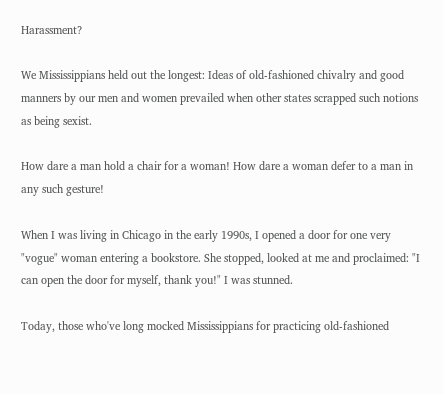Harassment?

We Mississippians held out the longest: Ideas of old-fashioned chivalry and good manners by our men and women prevailed when other states scrapped such notions as being sexist.

How dare a man hold a chair for a woman! How dare a woman defer to a man in any such gesture!

When I was living in Chicago in the early 1990s, I opened a door for one very "vogue" woman entering a bookstore. She stopped, looked at me and proclaimed: "I can open the door for myself, thank you!" I was stunned.

Today, those who've long mocked Mississippians for practicing old-fashioned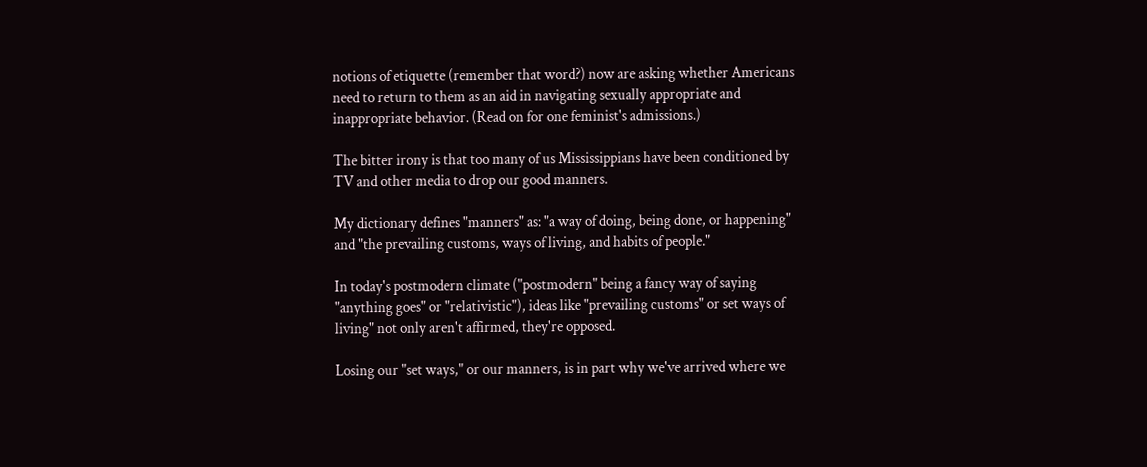notions of etiquette (remember that word?) now are asking whether Americans need to return to them as an aid in navigating sexually appropriate and inappropriate behavior. (Read on for one feminist's admissions.)

The bitter irony is that too many of us Mississippians have been conditioned by TV and other media to drop our good manners.

My dictionary defines "manners" as: "a way of doing, being done, or happening" and "the prevailing customs, ways of living, and habits of people."

In today's postmodern climate ("postmodern" being a fancy way of saying "anything goes" or "relativistic"), ideas like "prevailing customs" or set ways of living" not only aren't affirmed, they're opposed.

Losing our "set ways," or our manners, is in part why we've arrived where we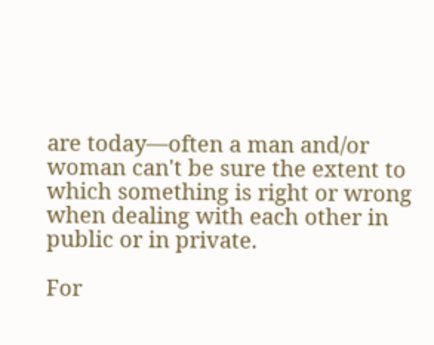are today—often a man and/or woman can't be sure the extent to which something is right or wrong when dealing with each other in public or in private.

For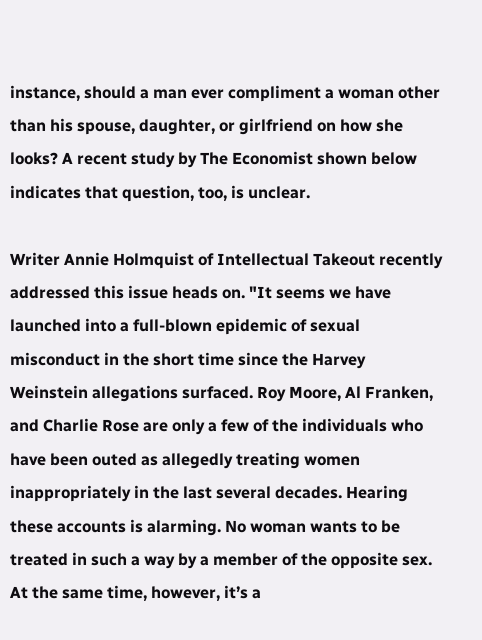instance, should a man ever compliment a woman other than his spouse, daughter, or girlfriend on how she looks? A recent study by The Economist shown below indicates that question, too, is unclear.

Writer Annie Holmquist of Intellectual Takeout recently addressed this issue heads on. "It seems we have launched into a full-blown epidemic of sexual misconduct in the short time since the Harvey Weinstein allegations surfaced. Roy Moore, Al Franken, and Charlie Rose are only a few of the individuals who have been outed as allegedly treating women inappropriately in the last several decades. Hearing these accounts is alarming. No woman wants to be treated in such a way by a member of the opposite sex. At the same time, however, it’s a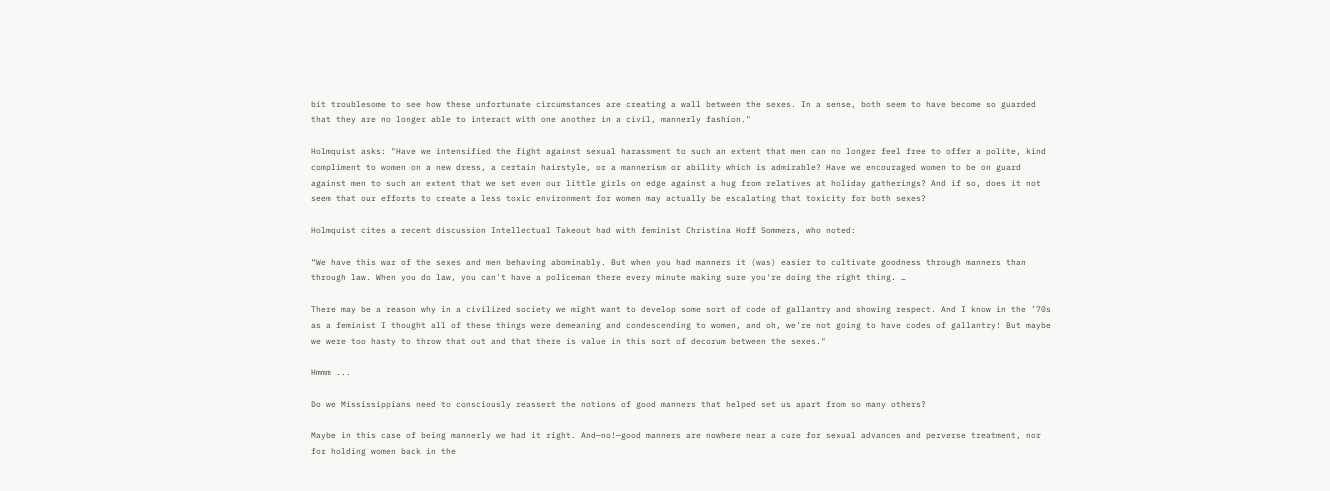bit troublesome to see how these unfortunate circumstances are creating a wall between the sexes. In a sense, both seem to have become so guarded that they are no longer able to interact with one another in a civil, mannerly fashion."

Holmquist asks: "Have we intensified the fight against sexual harassment to such an extent that men can no longer feel free to offer a polite, kind compliment to women on a new dress, a certain hairstyle, or a mannerism or ability which is admirable? Have we encouraged women to be on guard against men to such an extent that we set even our little girls on edge against a hug from relatives at holiday gatherings? And if so, does it not seem that our efforts to create a less toxic environment for women may actually be escalating that toxicity for both sexes?

Holmquist cites a recent discussion Intellectual Takeout had with feminist Christina Hoff Sommers, who noted:

“We have this war of the sexes and men behaving abominably. But when you had manners it (was) easier to cultivate goodness through manners than through law. When you do law, you can't have a policeman there every minute making sure you're doing the right thing. …

There may be a reason why in a civilized society we might want to develop some sort of code of gallantry and showing respect. And I know in the ’70s as a feminist I thought all of these things were demeaning and condescending to women, and oh, we're not going to have codes of gallantry! But maybe we were too hasty to throw that out and that there is value in this sort of decorum between the sexes."

Hmmm ...

Do we Mississippians need to consciously reassert the notions of good manners that helped set us apart from so many others?

Maybe in this case of being mannerly we had it right. And—no!—good manners are nowhere near a cure for sexual advances and perverse treatment, nor for holding women back in the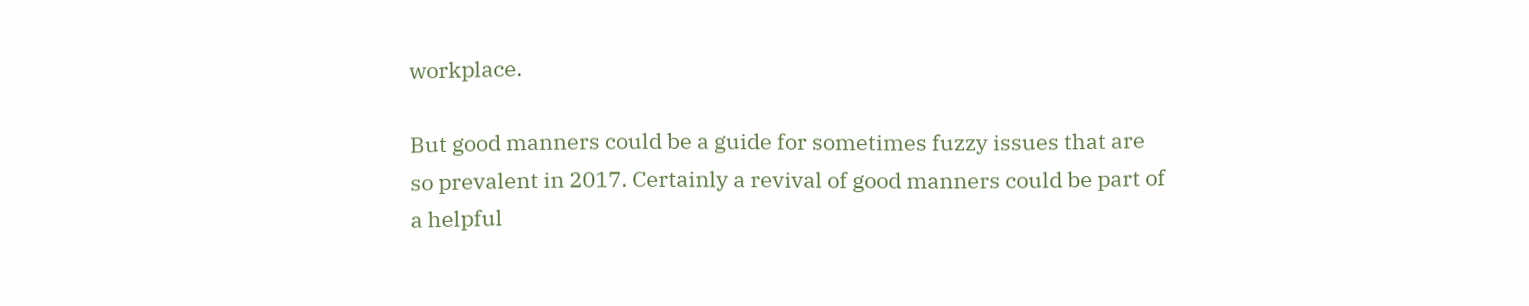workplace.

But good manners could be a guide for sometimes fuzzy issues that are so prevalent in 2017. Certainly a revival of good manners could be part of a helpful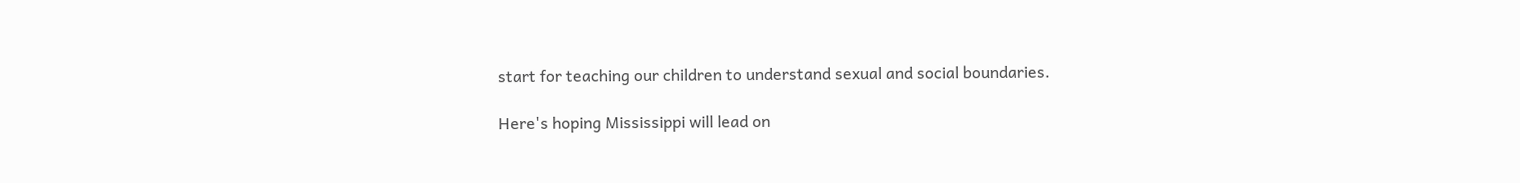start for teaching our children to understand sexual and social boundaries.

Here's hoping Mississippi will lead on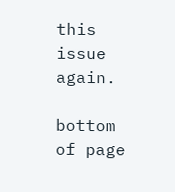this issue again.

bottom of page